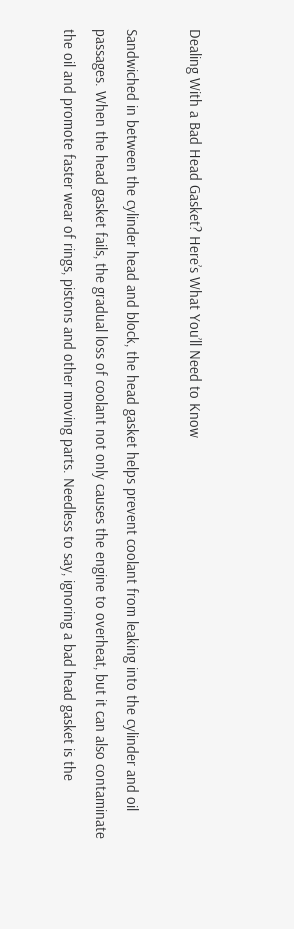Dealing With a Bad Head Gasket? Here’s What You’ll Need to Know

Sandwiched in between the cylinder head and block, the head gasket helps prevent coolant from leaking into the cylinder and oil passages. When the head gasket fails, the gradual loss of coolant not only causes the engine to overheat, but it can also contaminate the oil and promote faster wear of rings, pistons and other moving parts. Needless to say, ignoring a bad head gasket is the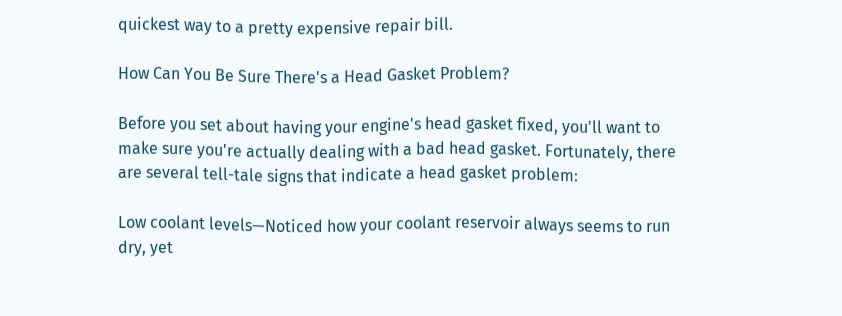quickest way to a pretty expensive repair bill.

How Can You Be Sure There's a Head Gasket Problem?

Before you set about having your engine's head gasket fixed, you'll want to make sure you're actually dealing with a bad head gasket. Fortunately, there are several tell-tale signs that indicate a head gasket problem:

Low coolant levels—Noticed how your coolant reservoir always seems to run dry, yet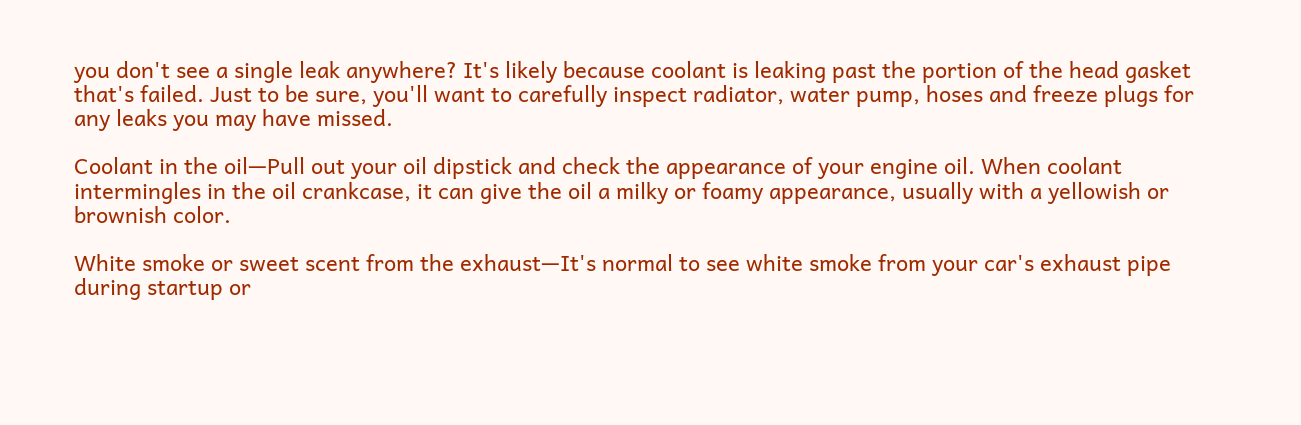you don't see a single leak anywhere? It's likely because coolant is leaking past the portion of the head gasket that's failed. Just to be sure, you'll want to carefully inspect radiator, water pump, hoses and freeze plugs for any leaks you may have missed.

Coolant in the oil—Pull out your oil dipstick and check the appearance of your engine oil. When coolant intermingles in the oil crankcase, it can give the oil a milky or foamy appearance, usually with a yellowish or brownish color.

White smoke or sweet scent from the exhaust—It's normal to see white smoke from your car's exhaust pipe during startup or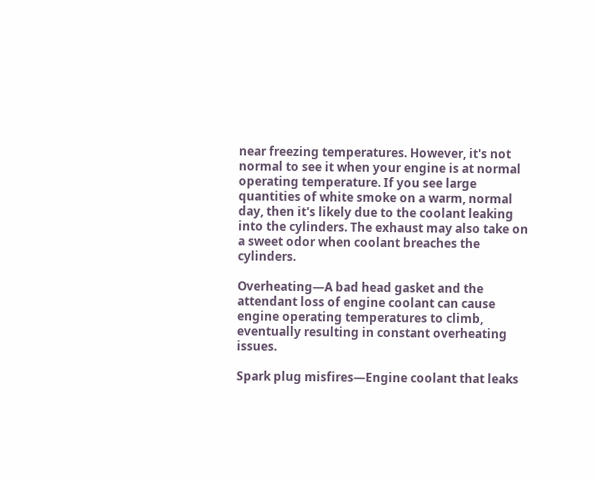near freezing temperatures. However, it's not normal to see it when your engine is at normal operating temperature. If you see large quantities of white smoke on a warm, normal day, then it's likely due to the coolant leaking into the cylinders. The exhaust may also take on a sweet odor when coolant breaches the cylinders.

Overheating—A bad head gasket and the attendant loss of engine coolant can cause engine operating temperatures to climb, eventually resulting in constant overheating issues.

Spark plug misfires—Engine coolant that leaks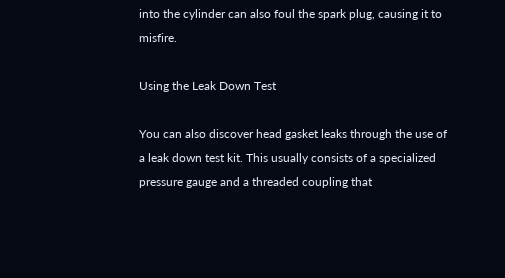into the cylinder can also foul the spark plug, causing it to misfire.

Using the Leak Down Test

You can also discover head gasket leaks through the use of a leak down test kit. This usually consists of a specialized pressure gauge and a threaded coupling that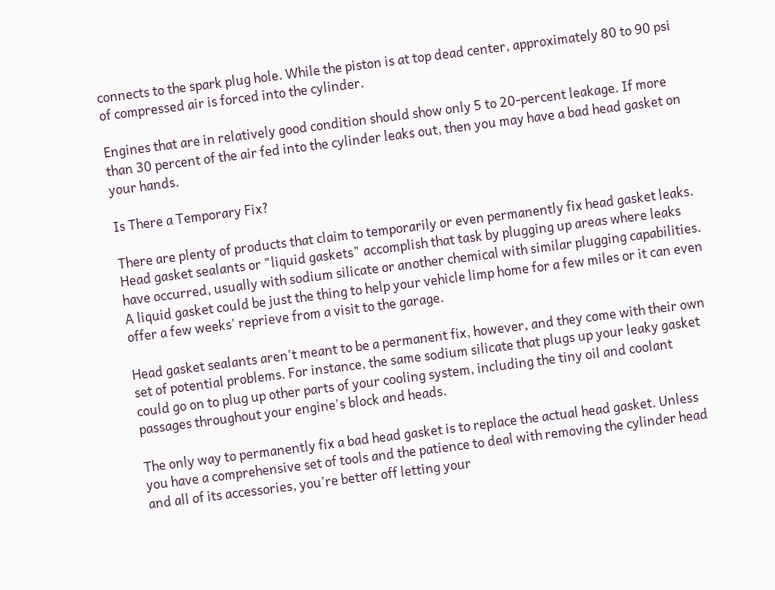connects to the spark plug hole. While the piston is at top dead center, approximately 80 to 90 psi of compressed air is forced into the cylinder.

Engines that are in relatively good condition should show only 5 to 20-percent leakage. If more than 30 percent of the air fed into the cylinder leaks out, then you may have a bad head gasket on your hands.

Is There a Temporary Fix?

There are plenty of products that claim to temporarily or even permanently fix head gasket leaks. Head gasket sealants or "liquid gaskets" accomplish that task by plugging up areas where leaks have occurred, usually with sodium silicate or another chemical with similar plugging capabilities. A liquid gasket could be just the thing to help your vehicle limp home for a few miles or it can even offer a few weeks' reprieve from a visit to the garage.

Head gasket sealants aren't meant to be a permanent fix, however, and they come with their own set of potential problems. For instance, the same sodium silicate that plugs up your leaky gasket could go on to plug up other parts of your cooling system, including the tiny oil and coolant passages throughout your engine's block and heads.

The only way to permanently fix a bad head gasket is to replace the actual head gasket. Unless you have a comprehensive set of tools and the patience to deal with removing the cylinder head and all of its accessories, you're better off letting your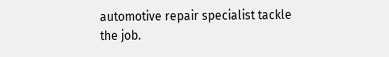automotive repair specialist tackle the job.